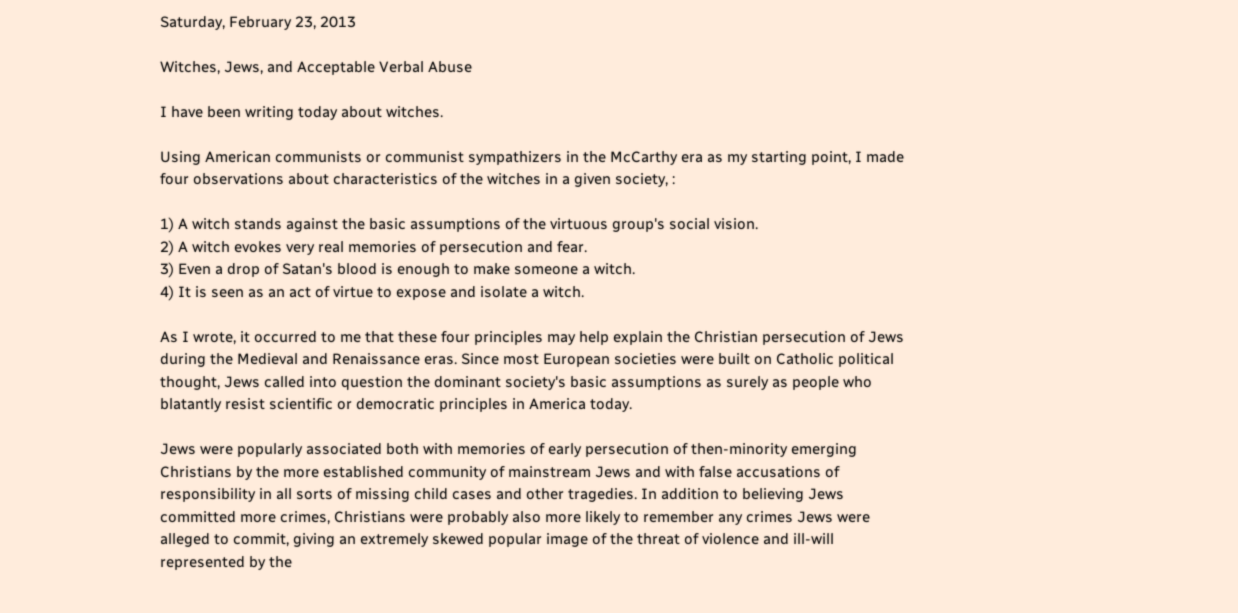Saturday, February 23, 2013

Witches, Jews, and Acceptable Verbal Abuse

I have been writing today about witches.

Using American communists or communist sympathizers in the McCarthy era as my starting point, I made four observations about characteristics of the witches in a given society, :

1) A witch stands against the basic assumptions of the virtuous group's social vision.
2) A witch evokes very real memories of persecution and fear.
3) Even a drop of Satan's blood is enough to make someone a witch.
4) It is seen as an act of virtue to expose and isolate a witch.

As I wrote, it occurred to me that these four principles may help explain the Christian persecution of Jews during the Medieval and Renaissance eras. Since most European societies were built on Catholic political thought, Jews called into question the dominant society's basic assumptions as surely as people who blatantly resist scientific or democratic principles in America today.

Jews were popularly associated both with memories of early persecution of then-minority emerging Christians by the more established community of mainstream Jews and with false accusations of responsibility in all sorts of missing child cases and other tragedies. In addition to believing Jews committed more crimes, Christians were probably also more likely to remember any crimes Jews were alleged to commit, giving an extremely skewed popular image of the threat of violence and ill-will represented by the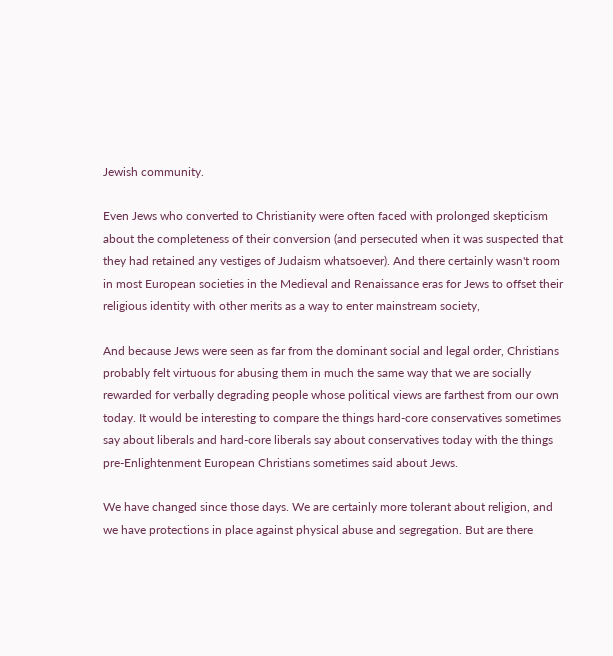Jewish community.

Even Jews who converted to Christianity were often faced with prolonged skepticism about the completeness of their conversion (and persecuted when it was suspected that they had retained any vestiges of Judaism whatsoever). And there certainly wasn't room in most European societies in the Medieval and Renaissance eras for Jews to offset their religious identity with other merits as a way to enter mainstream society,

And because Jews were seen as far from the dominant social and legal order, Christians probably felt virtuous for abusing them in much the same way that we are socially rewarded for verbally degrading people whose political views are farthest from our own today. It would be interesting to compare the things hard-core conservatives sometimes say about liberals and hard-core liberals say about conservatives today with the things pre-Enlightenment European Christians sometimes said about Jews.

We have changed since those days. We are certainly more tolerant about religion, and we have protections in place against physical abuse and segregation. But are there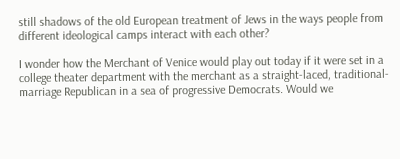still shadows of the old European treatment of Jews in the ways people from different ideological camps interact with each other?

I wonder how the Merchant of Venice would play out today if it were set in a college theater department with the merchant as a straight-laced, traditional-marriage Republican in a sea of progressive Democrats. Would we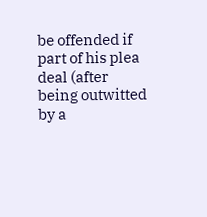be offended if part of his plea deal (after being outwitted by a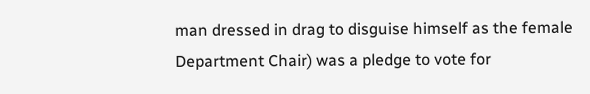man dressed in drag to disguise himself as the female Department Chair) was a pledge to vote for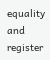equality and register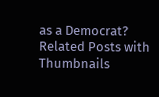as a Democrat?
Related Posts with Thumbnails